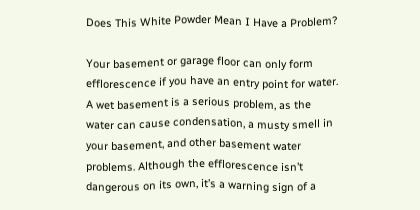Does This White Powder Mean I Have a Problem?

Your basement or garage floor can only form efflorescence if you have an entry point for water. A wet basement is a serious problem, as the water can cause condensation, a musty smell in your basement, and other basement water problems. Although the efflorescence isn’t dangerous on its own, it’s a warning sign of a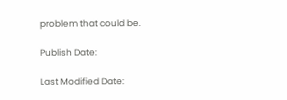problem that could be.

Publish Date:

Last Modified Date: